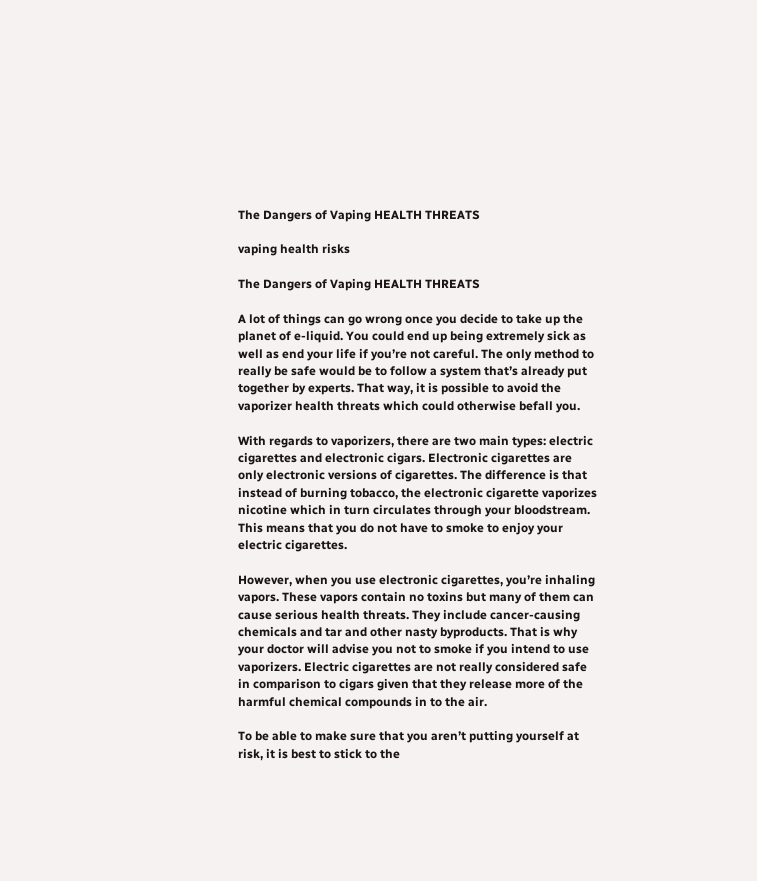The Dangers of Vaping HEALTH THREATS

vaping health risks

The Dangers of Vaping HEALTH THREATS

A lot of things can go wrong once you decide to take up the planet of e-liquid. You could end up being extremely sick as well as end your life if you’re not careful. The only method to really be safe would be to follow a system that’s already put together by experts. That way, it is possible to avoid the vaporizer health threats which could otherwise befall you.

With regards to vaporizers, there are two main types: electric cigarettes and electronic cigars. Electronic cigarettes are only electronic versions of cigarettes. The difference is that instead of burning tobacco, the electronic cigarette vaporizes nicotine which in turn circulates through your bloodstream. This means that you do not have to smoke to enjoy your electric cigarettes.

However, when you use electronic cigarettes, you’re inhaling vapors. These vapors contain no toxins but many of them can cause serious health threats. They include cancer-causing chemicals and tar and other nasty byproducts. That is why your doctor will advise you not to smoke if you intend to use vaporizers. Electric cigarettes are not really considered safe in comparison to cigars given that they release more of the harmful chemical compounds in to the air.

To be able to make sure that you aren’t putting yourself at risk, it is best to stick to the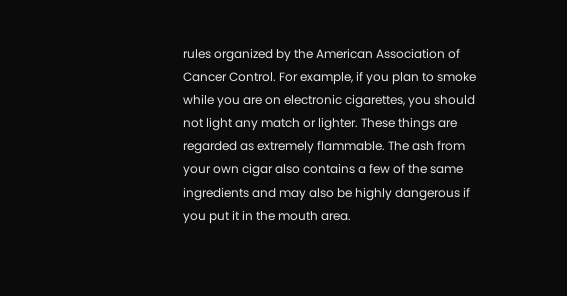rules organized by the American Association of Cancer Control. For example, if you plan to smoke while you are on electronic cigarettes, you should not light any match or lighter. These things are regarded as extremely flammable. The ash from your own cigar also contains a few of the same ingredients and may also be highly dangerous if you put it in the mouth area.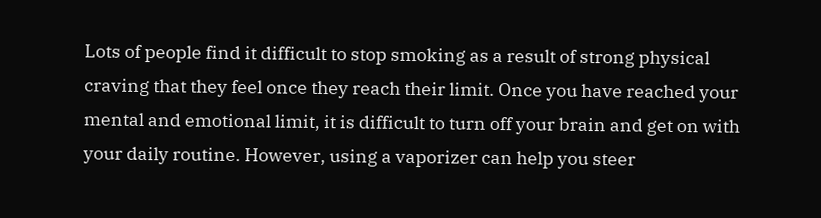Lots of people find it difficult to stop smoking as a result of strong physical craving that they feel once they reach their limit. Once you have reached your mental and emotional limit, it is difficult to turn off your brain and get on with your daily routine. However, using a vaporizer can help you steer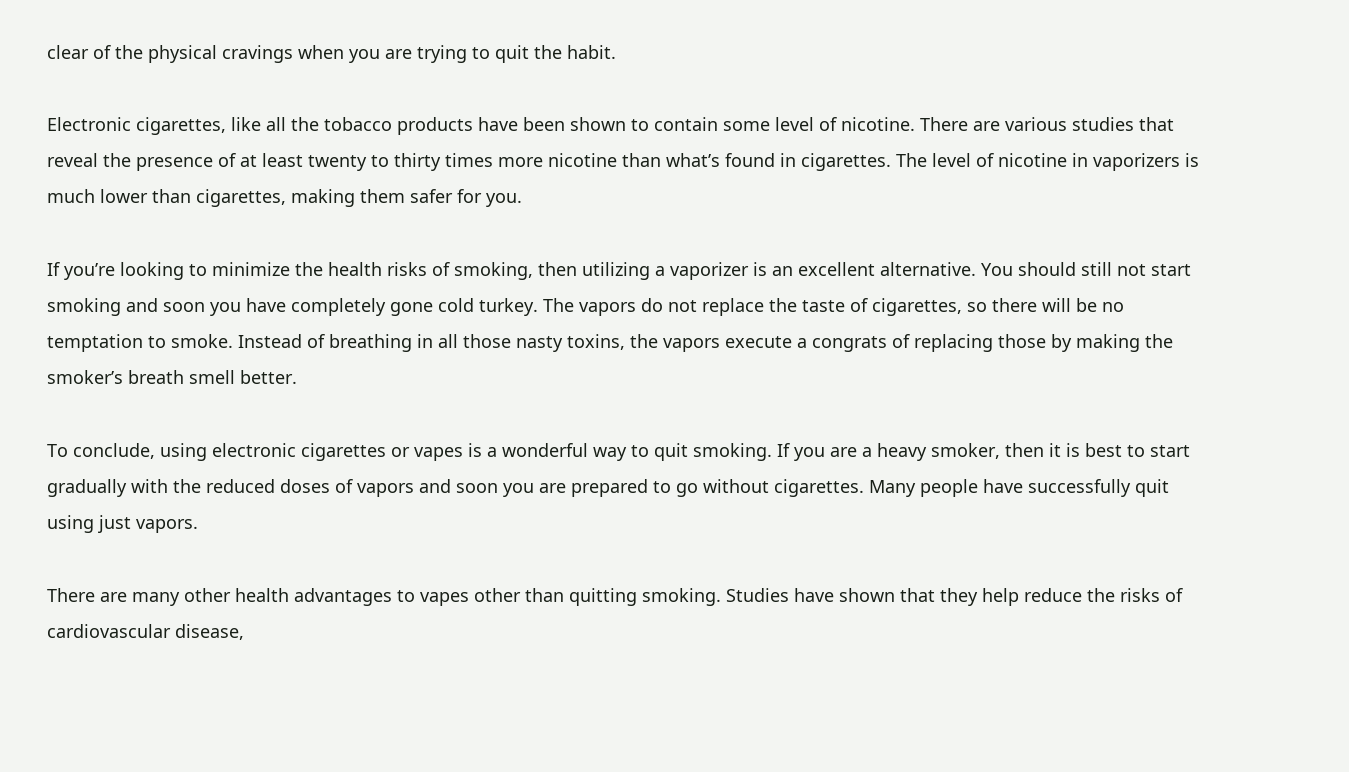clear of the physical cravings when you are trying to quit the habit.

Electronic cigarettes, like all the tobacco products have been shown to contain some level of nicotine. There are various studies that reveal the presence of at least twenty to thirty times more nicotine than what’s found in cigarettes. The level of nicotine in vaporizers is much lower than cigarettes, making them safer for you.

If you’re looking to minimize the health risks of smoking, then utilizing a vaporizer is an excellent alternative. You should still not start smoking and soon you have completely gone cold turkey. The vapors do not replace the taste of cigarettes, so there will be no temptation to smoke. Instead of breathing in all those nasty toxins, the vapors execute a congrats of replacing those by making the smoker’s breath smell better.

To conclude, using electronic cigarettes or vapes is a wonderful way to quit smoking. If you are a heavy smoker, then it is best to start gradually with the reduced doses of vapors and soon you are prepared to go without cigarettes. Many people have successfully quit using just vapors.

There are many other health advantages to vapes other than quitting smoking. Studies have shown that they help reduce the risks of cardiovascular disease,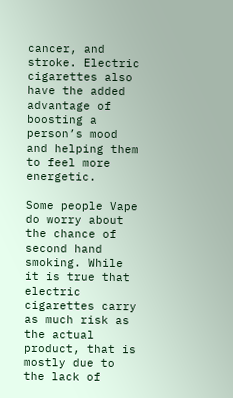cancer, and stroke. Electric cigarettes also have the added advantage of boosting a person’s mood and helping them to feel more energetic.

Some people Vape do worry about the chance of second hand smoking. While it is true that electric cigarettes carry as much risk as the actual product, that is mostly due to the lack of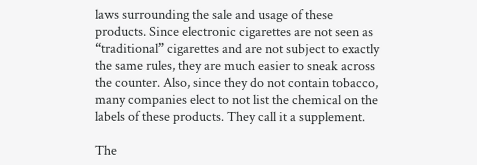laws surrounding the sale and usage of these products. Since electronic cigarettes are not seen as “traditional” cigarettes and are not subject to exactly the same rules, they are much easier to sneak across the counter. Also, since they do not contain tobacco, many companies elect to not list the chemical on the labels of these products. They call it a supplement.

The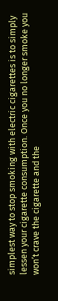simplest way to stop smoking with electric cigarettes is to simply lessen your cigarette consumption. Once you no longer smoke you won’t crave the cigarette and the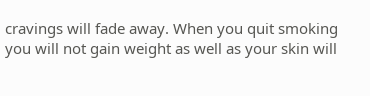cravings will fade away. When you quit smoking you will not gain weight as well as your skin will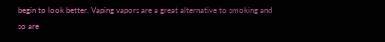begin to look better. Vaping vapors are a great alternative to smoking and so are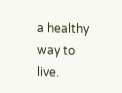a healthy way to live.